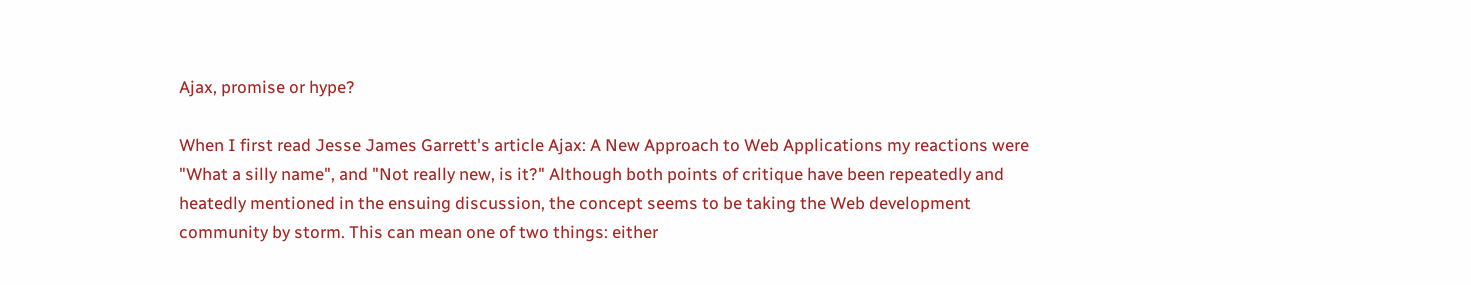Ajax, promise or hype?

When I first read Jesse James Garrett's article Ajax: A New Approach to Web Applications my reactions were "What a silly name", and "Not really new, is it?" Although both points of critique have been repeatedly and heatedly mentioned in the ensuing discussion, the concept seems to be taking the Web development community by storm. This can mean one of two things: either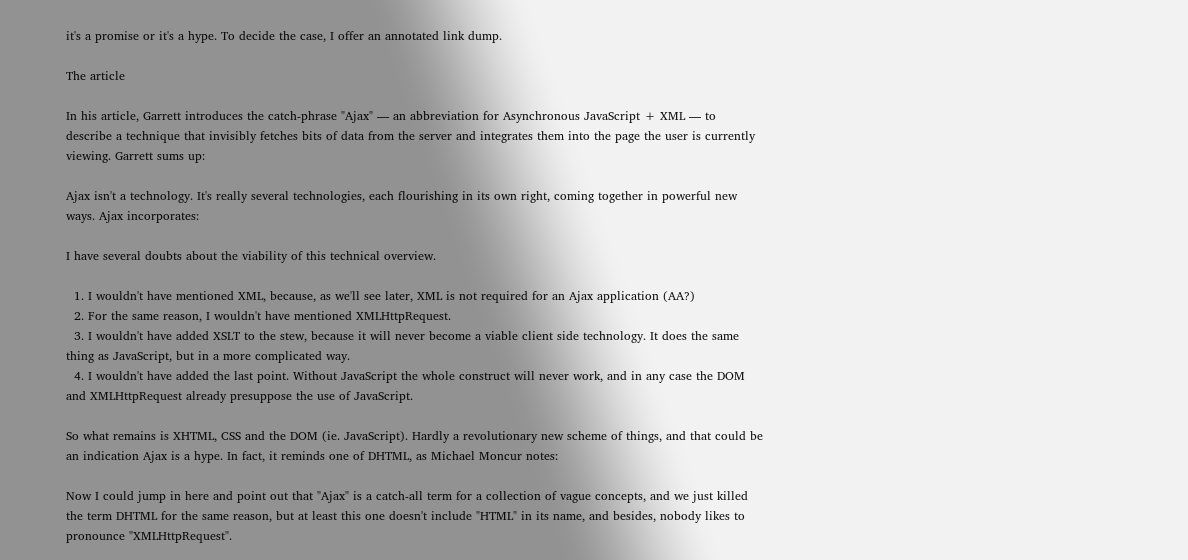it's a promise or it's a hype. To decide the case, I offer an annotated link dump.

The article

In his article, Garrett introduces the catch-phrase "Ajax" — an abbreviation for Asynchronous JavaScript + XML — to describe a technique that invisibly fetches bits of data from the server and integrates them into the page the user is currently viewing. Garrett sums up:

Ajax isn't a technology. It's really several technologies, each flourishing in its own right, coming together in powerful new ways. Ajax incorporates:

I have several doubts about the viability of this technical overview.

  1. I wouldn't have mentioned XML, because, as we'll see later, XML is not required for an Ajax application (AA?)
  2. For the same reason, I wouldn't have mentioned XMLHttpRequest.
  3. I wouldn't have added XSLT to the stew, because it will never become a viable client side technology. It does the same thing as JavaScript, but in a more complicated way.
  4. I wouldn't have added the last point. Without JavaScript the whole construct will never work, and in any case the DOM and XMLHttpRequest already presuppose the use of JavaScript.

So what remains is XHTML, CSS and the DOM (ie. JavaScript). Hardly a revolutionary new scheme of things, and that could be an indication Ajax is a hype. In fact, it reminds one of DHTML, as Michael Moncur notes:

Now I could jump in here and point out that "Ajax" is a catch-all term for a collection of vague concepts, and we just killed the term DHTML for the same reason, but at least this one doesn't include "HTML" in its name, and besides, nobody likes to pronounce "XMLHttpRequest".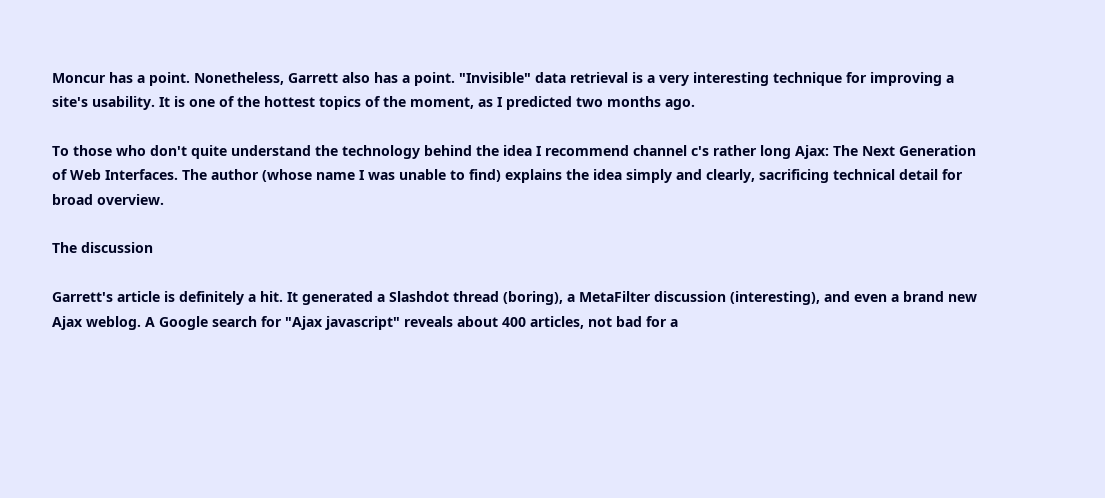Moncur has a point. Nonetheless, Garrett also has a point. "Invisible" data retrieval is a very interesting technique for improving a site's usability. It is one of the hottest topics of the moment, as I predicted two months ago.

To those who don't quite understand the technology behind the idea I recommend channel c's rather long Ajax: The Next Generation of Web Interfaces. The author (whose name I was unable to find) explains the idea simply and clearly, sacrificing technical detail for broad overview.

The discussion

Garrett's article is definitely a hit. It generated a Slashdot thread (boring), a MetaFilter discussion (interesting), and even a brand new Ajax weblog. A Google search for "Ajax javascript" reveals about 400 articles, not bad for a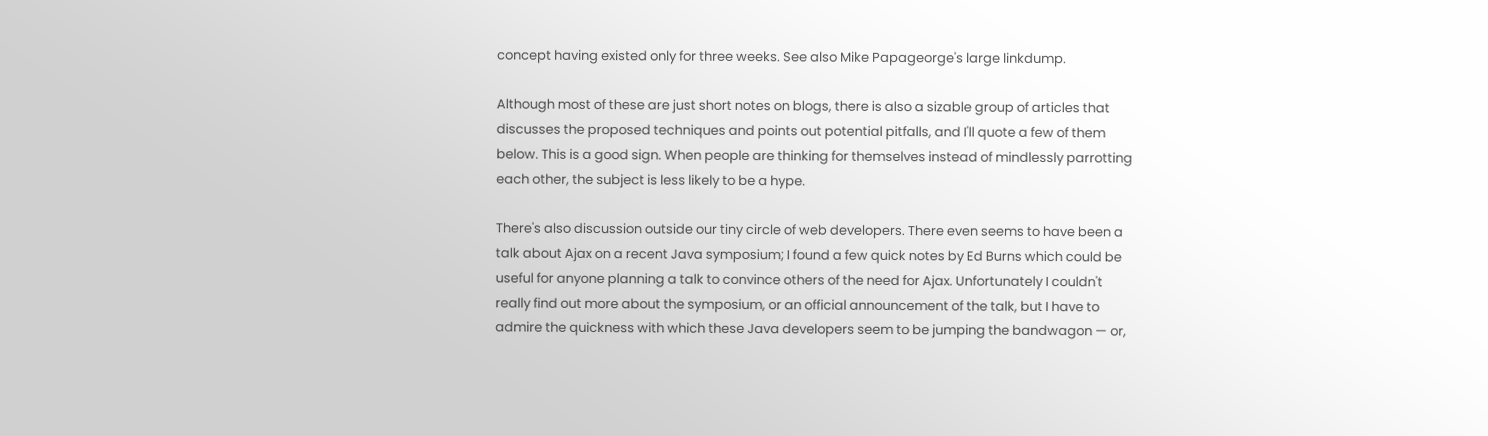concept having existed only for three weeks. See also Mike Papageorge's large linkdump.

Although most of these are just short notes on blogs, there is also a sizable group of articles that discusses the proposed techniques and points out potential pitfalls, and I'll quote a few of them below. This is a good sign. When people are thinking for themselves instead of mindlessly parrotting each other, the subject is less likely to be a hype.

There's also discussion outside our tiny circle of web developers. There even seems to have been a talk about Ajax on a recent Java symposium; I found a few quick notes by Ed Burns which could be useful for anyone planning a talk to convince others of the need for Ajax. Unfortunately I couldn't really find out more about the symposium, or an official announcement of the talk, but I have to admire the quickness with which these Java developers seem to be jumping the bandwagon — or,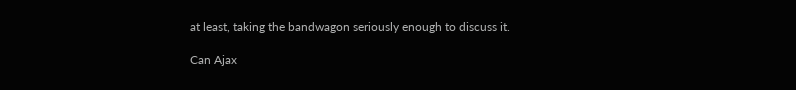at least, taking the bandwagon seriously enough to discuss it.

Can Ajax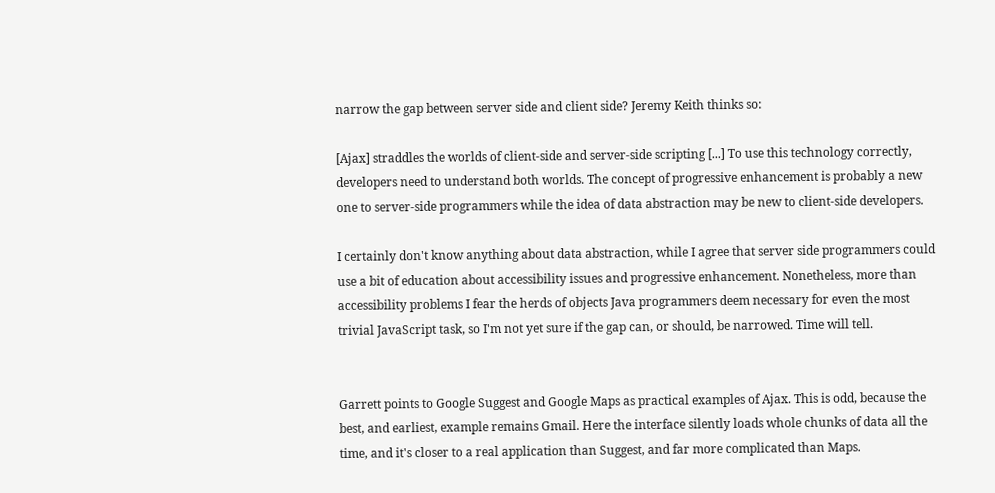narrow the gap between server side and client side? Jeremy Keith thinks so:

[Ajax] straddles the worlds of client-side and server-side scripting [...] To use this technology correctly, developers need to understand both worlds. The concept of progressive enhancement is probably a new one to server-side programmers while the idea of data abstraction may be new to client-side developers.

I certainly don't know anything about data abstraction, while I agree that server side programmers could use a bit of education about accessibility issues and progressive enhancement. Nonetheless, more than accessibility problems I fear the herds of objects Java programmers deem necessary for even the most trivial JavaScript task, so I'm not yet sure if the gap can, or should, be narrowed. Time will tell.


Garrett points to Google Suggest and Google Maps as practical examples of Ajax. This is odd, because the best, and earliest, example remains Gmail. Here the interface silently loads whole chunks of data all the time, and it's closer to a real application than Suggest, and far more complicated than Maps.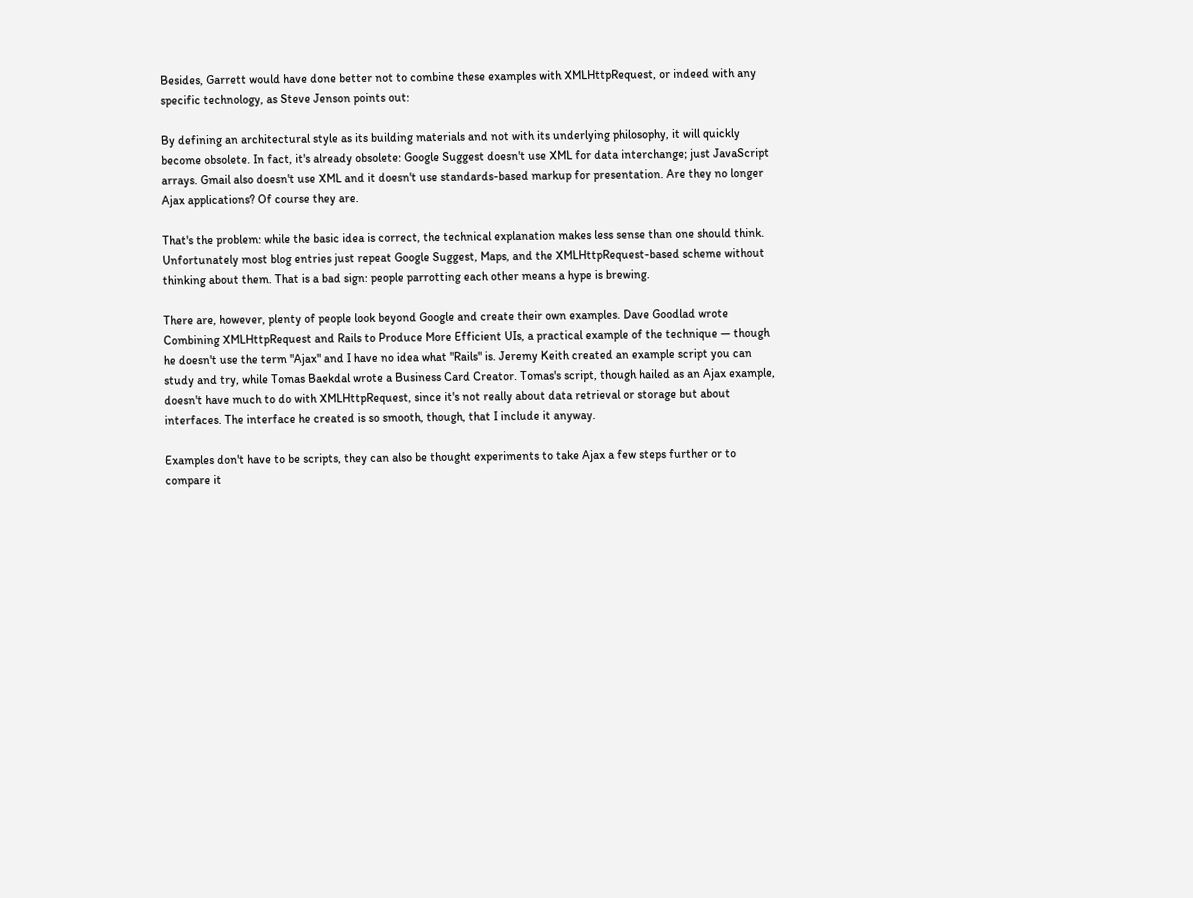Besides, Garrett would have done better not to combine these examples with XMLHttpRequest, or indeed with any specific technology, as Steve Jenson points out:

By defining an architectural style as its building materials and not with its underlying philosophy, it will quickly become obsolete. In fact, it's already obsolete: Google Suggest doesn't use XML for data interchange; just JavaScript arrays. Gmail also doesn't use XML and it doesn't use standards-based markup for presentation. Are they no longer Ajax applications? Of course they are.

That's the problem: while the basic idea is correct, the technical explanation makes less sense than one should think. Unfortunately most blog entries just repeat Google Suggest, Maps, and the XMLHttpRequest-based scheme without thinking about them. That is a bad sign: people parrotting each other means a hype is brewing.

There are, however, plenty of people look beyond Google and create their own examples. Dave Goodlad wrote Combining XMLHttpRequest and Rails to Produce More Efficient UIs, a practical example of the technique — though he doesn't use the term "Ajax" and I have no idea what "Rails" is. Jeremy Keith created an example script you can study and try, while Tomas Baekdal wrote a Business Card Creator. Tomas's script, though hailed as an Ajax example, doesn't have much to do with XMLHttpRequest, since it's not really about data retrieval or storage but about interfaces. The interface he created is so smooth, though, that I include it anyway.

Examples don't have to be scripts, they can also be thought experiments to take Ajax a few steps further or to compare it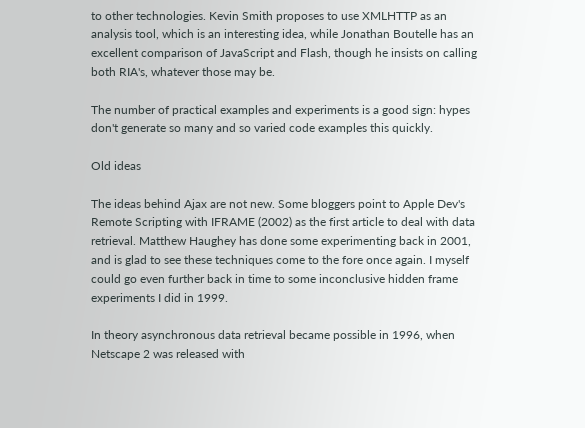to other technologies. Kevin Smith proposes to use XMLHTTP as an analysis tool, which is an interesting idea, while Jonathan Boutelle has an excellent comparison of JavaScript and Flash, though he insists on calling both RIA's, whatever those may be.

The number of practical examples and experiments is a good sign: hypes don't generate so many and so varied code examples this quickly.

Old ideas

The ideas behind Ajax are not new. Some bloggers point to Apple Dev's Remote Scripting with IFRAME (2002) as the first article to deal with data retrieval. Matthew Haughey has done some experimenting back in 2001, and is glad to see these techniques come to the fore once again. I myself could go even further back in time to some inconclusive hidden frame experiments I did in 1999.

In theory asynchronous data retrieval became possible in 1996, when Netscape 2 was released with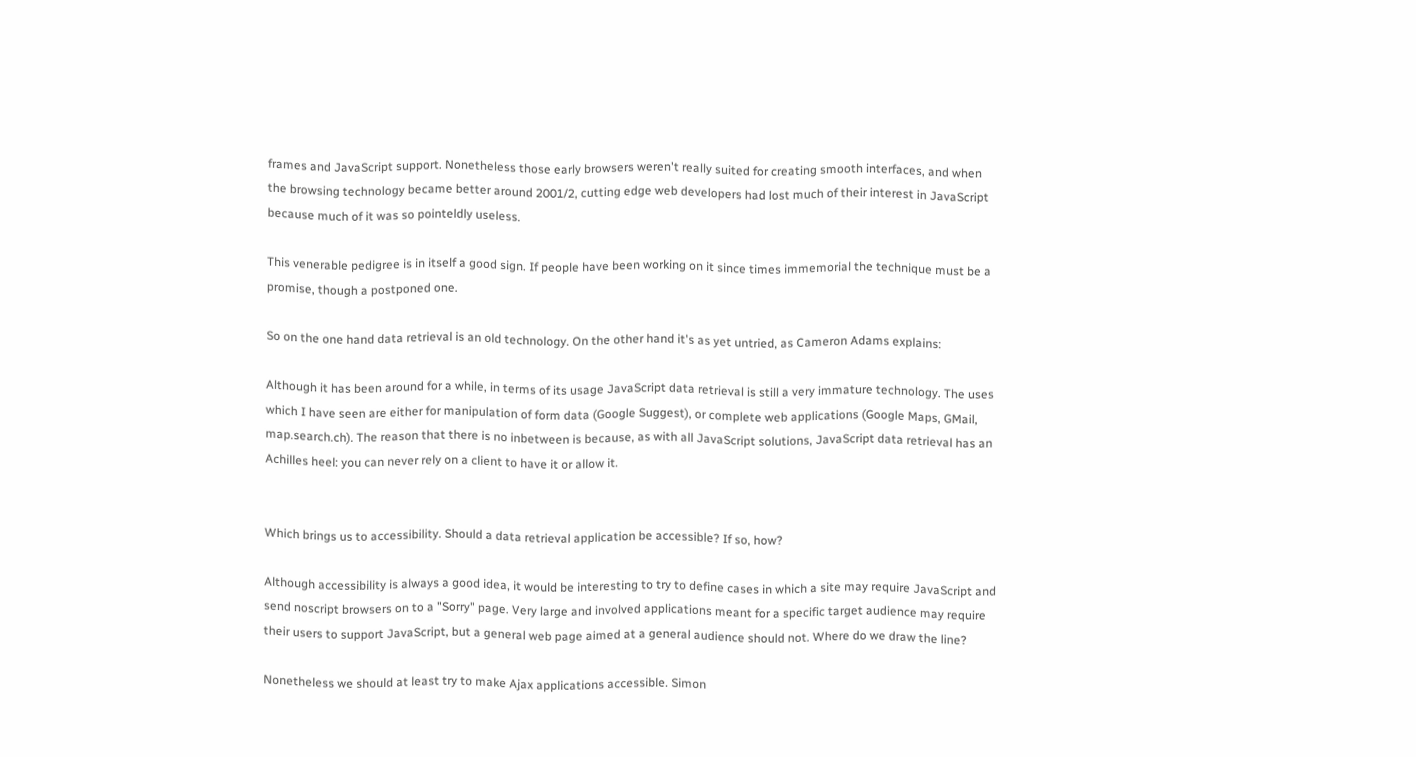frames and JavaScript support. Nonetheless those early browsers weren't really suited for creating smooth interfaces, and when the browsing technology became better around 2001/2, cutting edge web developers had lost much of their interest in JavaScript because much of it was so pointeldly useless.

This venerable pedigree is in itself a good sign. If people have been working on it since times immemorial the technique must be a promise, though a postponed one.

So on the one hand data retrieval is an old technology. On the other hand it's as yet untried, as Cameron Adams explains:

Although it has been around for a while, in terms of its usage JavaScript data retrieval is still a very immature technology. The uses which I have seen are either for manipulation of form data (Google Suggest), or complete web applications (Google Maps, GMail, map.search.ch). The reason that there is no inbetween is because, as with all JavaScript solutions, JavaScript data retrieval has an Achilles heel: you can never rely on a client to have it or allow it.


Which brings us to accessibility. Should a data retrieval application be accessible? If so, how?

Although accessibility is always a good idea, it would be interesting to try to define cases in which a site may require JavaScript and send noscript browsers on to a "Sorry" page. Very large and involved applications meant for a specific target audience may require their users to support JavaScript, but a general web page aimed at a general audience should not. Where do we draw the line?

Nonetheless we should at least try to make Ajax applications accessible. Simon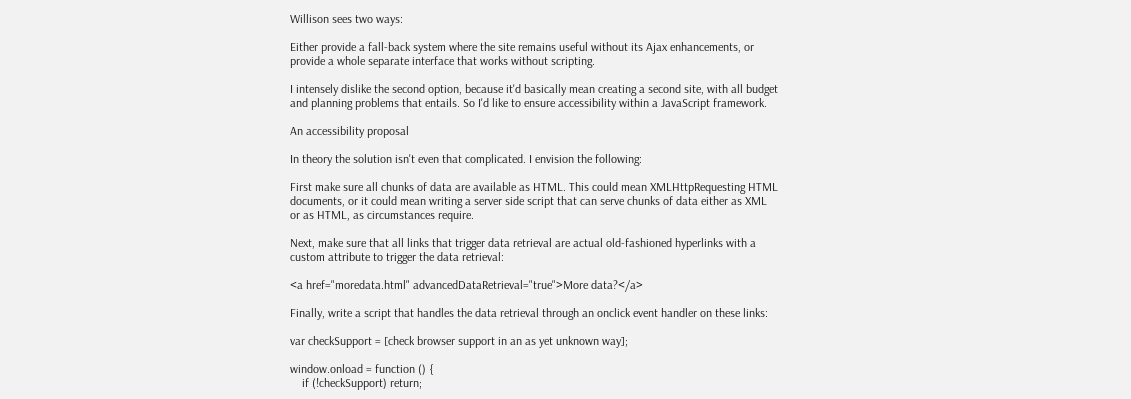Willison sees two ways:

Either provide a fall-back system where the site remains useful without its Ajax enhancements, or provide a whole separate interface that works without scripting.

I intensely dislike the second option, because it'd basically mean creating a second site, with all budget and planning problems that entails. So I'd like to ensure accessibility within a JavaScript framework.

An accessibility proposal

In theory the solution isn't even that complicated. I envision the following:

First make sure all chunks of data are available as HTML. This could mean XMLHttpRequesting HTML documents, or it could mean writing a server side script that can serve chunks of data either as XML or as HTML, as circumstances require.

Next, make sure that all links that trigger data retrieval are actual old-fashioned hyperlinks with a custom attribute to trigger the data retrieval:

<a href="moredata.html" advancedDataRetrieval="true">More data?</a>

Finally, write a script that handles the data retrieval through an onclick event handler on these links:

var checkSupport = [check browser support in an as yet unknown way];

window.onload = function () {
    if (!checkSupport) return;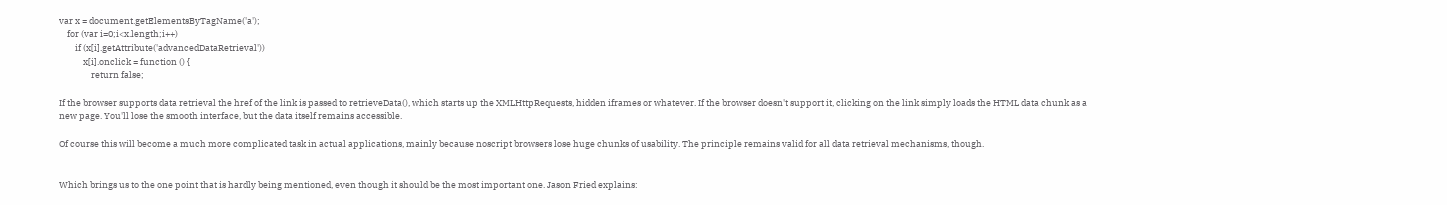var x = document.getElementsByTagName('a');
    for (var i=0;i<x.length;i++)
        if (x[i].getAttribute('advancedDataRetrieval'))
            x[i].onclick = function () {
                return false;

If the browser supports data retrieval the href of the link is passed to retrieveData(), which starts up the XMLHttpRequests, hidden iframes or whatever. If the browser doesn't support it, clicking on the link simply loads the HTML data chunk as a new page. You'll lose the smooth interface, but the data itself remains accessible.

Of course this will become a much more complicated task in actual applications, mainly because noscript browsers lose huge chunks of usability. The principle remains valid for all data retrieval mechanisms, though.


Which brings us to the one point that is hardly being mentioned, even though it should be the most important one. Jason Fried explains: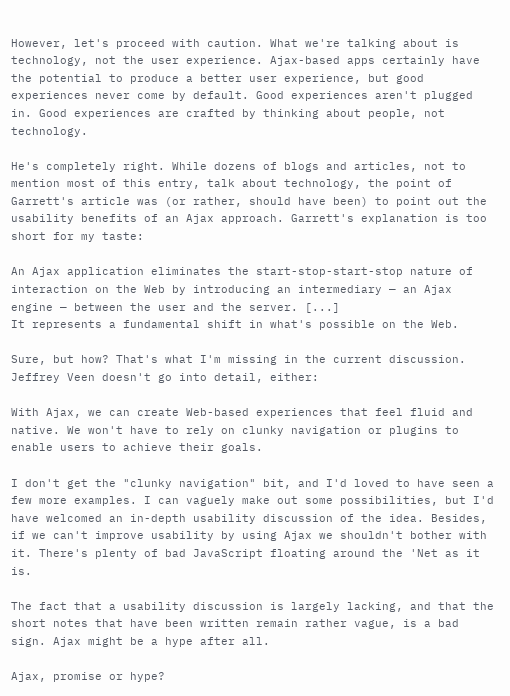However, let's proceed with caution. What we're talking about is technology, not the user experience. Ajax-based apps certainly have the potential to produce a better user experience, but good experiences never come by default. Good experiences aren't plugged in. Good experiences are crafted by thinking about people, not technology.

He's completely right. While dozens of blogs and articles, not to mention most of this entry, talk about technology, the point of Garrett's article was (or rather, should have been) to point out the usability benefits of an Ajax approach. Garrett's explanation is too short for my taste:

An Ajax application eliminates the start-stop-start-stop nature of interaction on the Web by introducing an intermediary — an Ajax engine — between the user and the server. [...]
It represents a fundamental shift in what's possible on the Web.

Sure, but how? That's what I'm missing in the current discussion. Jeffrey Veen doesn't go into detail, either:

With Ajax, we can create Web-based experiences that feel fluid and native. We won't have to rely on clunky navigation or plugins to enable users to achieve their goals.

I don't get the "clunky navigation" bit, and I'd loved to have seen a few more examples. I can vaguely make out some possibilities, but I'd have welcomed an in-depth usability discussion of the idea. Besides, if we can't improve usability by using Ajax we shouldn't bother with it. There's plenty of bad JavaScript floating around the 'Net as it is.

The fact that a usability discussion is largely lacking, and that the short notes that have been written remain rather vague, is a bad sign. Ajax might be a hype after all.

Ajax, promise or hype?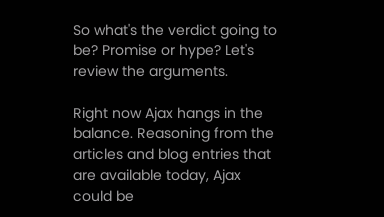So what's the verdict going to be? Promise or hype? Let's review the arguments.

Right now Ajax hangs in the balance. Reasoning from the articles and blog entries that are available today, Ajax could be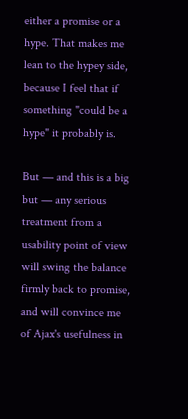either a promise or a hype. That makes me lean to the hypey side, because I feel that if something "could be a hype" it probably is.

But — and this is a big but — any serious treatment from a usability point of view will swing the balance firmly back to promise, and will convince me of Ajax's usefulness in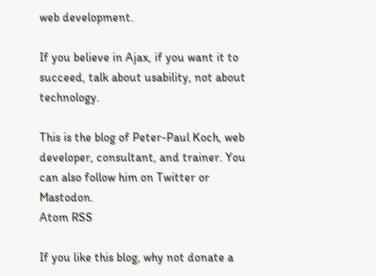web development.

If you believe in Ajax, if you want it to succeed, talk about usability, not about technology.

This is the blog of Peter-Paul Koch, web developer, consultant, and trainer. You can also follow him on Twitter or Mastodon.
Atom RSS

If you like this blog, why not donate a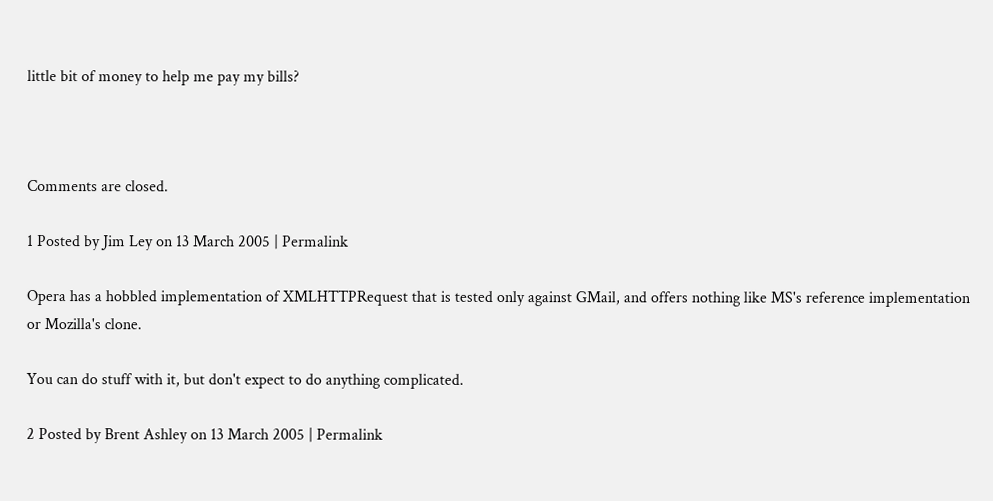little bit of money to help me pay my bills?



Comments are closed.

1 Posted by Jim Ley on 13 March 2005 | Permalink

Opera has a hobbled implementation of XMLHTTPRequest that is tested only against GMail, and offers nothing like MS's reference implementation or Mozilla's clone.

You can do stuff with it, but don't expect to do anything complicated.

2 Posted by Brent Ashley on 13 March 2005 | Permalink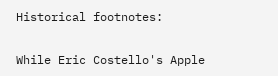Historical footnotes:

While Eric Costello's Apple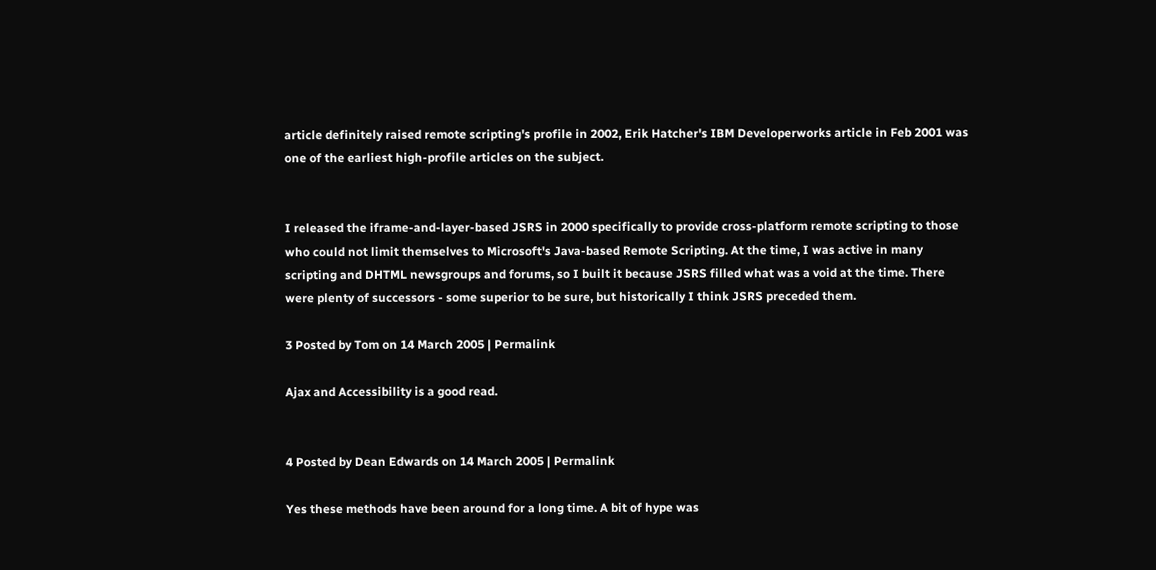article definitely raised remote scripting's profile in 2002, Erik Hatcher's IBM Developerworks article in Feb 2001 was one of the earliest high-profile articles on the subject.


I released the iframe-and-layer-based JSRS in 2000 specifically to provide cross-platform remote scripting to those who could not limit themselves to Microsoft's Java-based Remote Scripting. At the time, I was active in many scripting and DHTML newsgroups and forums, so I built it because JSRS filled what was a void at the time. There were plenty of successors - some superior to be sure, but historically I think JSRS preceded them.

3 Posted by Tom on 14 March 2005 | Permalink

Ajax and Accessibility is a good read.


4 Posted by Dean Edwards on 14 March 2005 | Permalink

Yes these methods have been around for a long time. A bit of hype was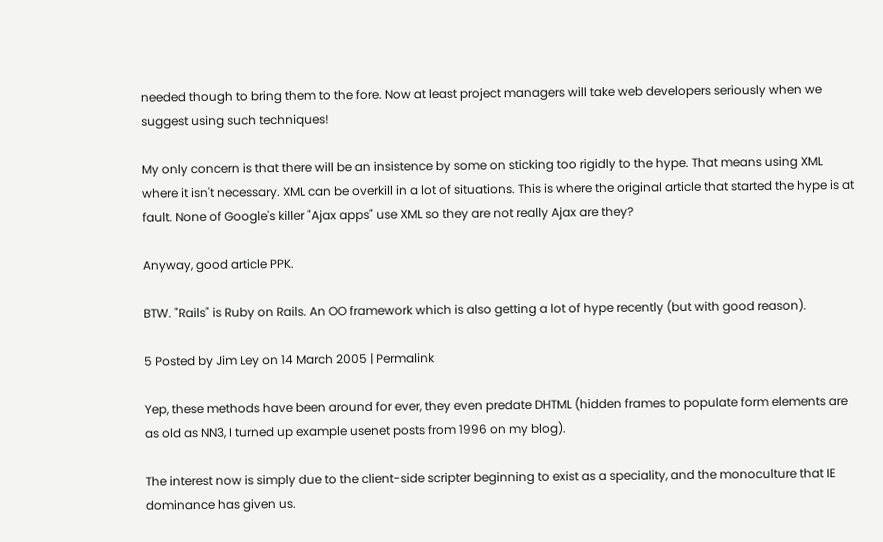needed though to bring them to the fore. Now at least project managers will take web developers seriously when we suggest using such techniques!

My only concern is that there will be an insistence by some on sticking too rigidly to the hype. That means using XML where it isn't necessary. XML can be overkill in a lot of situations. This is where the original article that started the hype is at fault. None of Google's killer "Ajax apps" use XML so they are not really Ajax are they?

Anyway, good article PPK.

BTW. "Rails" is Ruby on Rails. An OO framework which is also getting a lot of hype recently (but with good reason).

5 Posted by Jim Ley on 14 March 2005 | Permalink

Yep, these methods have been around for ever, they even predate DHTML (hidden frames to populate form elements are as old as NN3, I turned up example usenet posts from 1996 on my blog).

The interest now is simply due to the client-side scripter beginning to exist as a speciality, and the monoculture that IE dominance has given us.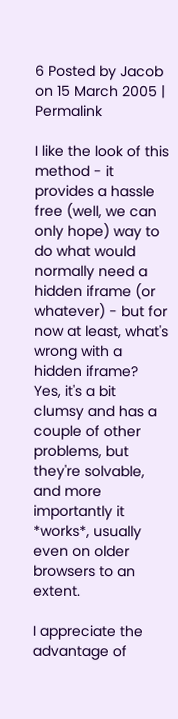6 Posted by Jacob on 15 March 2005 | Permalink

I like the look of this method - it provides a hassle free (well, we can only hope) way to do what would normally need a hidden iframe (or whatever) - but for now at least, what's wrong with a hidden iframe? Yes, it's a bit clumsy and has a couple of other problems, but they're solvable, and more importantly it *works*, usually even on older browsers to an extent.

I appreciate the advantage of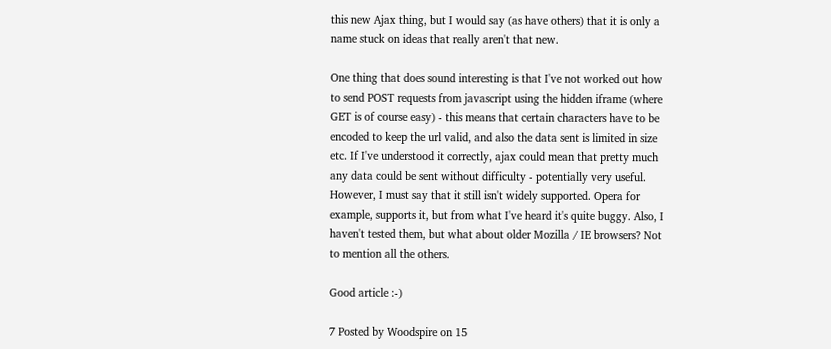this new Ajax thing, but I would say (as have others) that it is only a name stuck on ideas that really aren't that new.

One thing that does sound interesting is that I've not worked out how to send POST requests from javascript using the hidden iframe (where GET is of course easy) - this means that certain characters have to be encoded to keep the url valid, and also the data sent is limited in size etc. If I've understood it correctly, ajax could mean that pretty much any data could be sent without difficulty - potentially very useful. However, I must say that it still isn't widely supported. Opera for example, supports it, but from what I've heard it's quite buggy. Also, I haven't tested them, but what about older Mozilla / IE browsers? Not to mention all the others.

Good article :-)

7 Posted by Woodspire on 15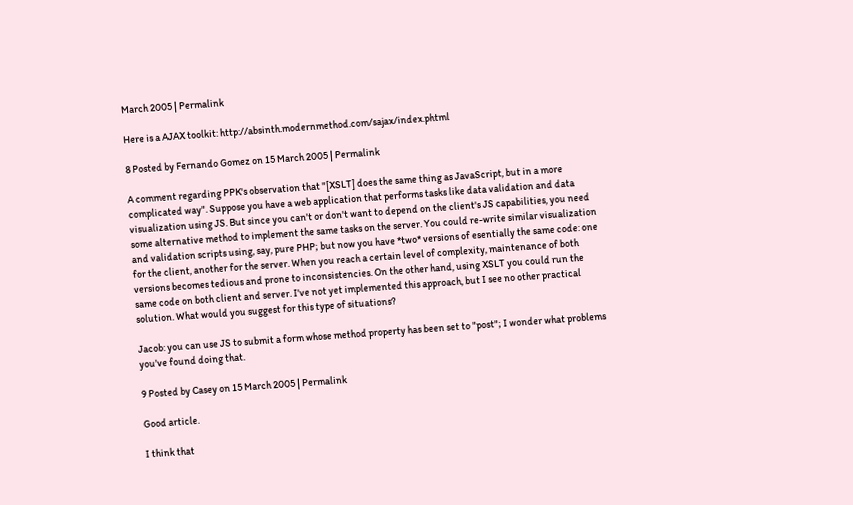March 2005 | Permalink

Here is a AJAX toolkit: http://absinth.modernmethod.com/sajax/index.phtml

8 Posted by Fernando Gomez on 15 March 2005 | Permalink

A comment regarding PPK's observation that "[XSLT] does the same thing as JavaScript, but in a more complicated way". Suppose you have a web application that performs tasks like data validation and data visualization using JS. But since you can't or don't want to depend on the client's JS capabilities, you need some alternative method to implement the same tasks on the server. You could re-write similar visualization and validation scripts using, say, pure PHP; but now you have *two* versions of esentially the same code: one for the client, another for the server. When you reach a certain level of complexity, maintenance of both versions becomes tedious and prone to inconsistencies. On the other hand, using XSLT you could run the same code on both client and server. I've not yet implemented this approach, but I see no other practical solution. What would you suggest for this type of situations?

Jacob: you can use JS to submit a form whose method property has been set to "post"; I wonder what problems you've found doing that.

9 Posted by Casey on 15 March 2005 | Permalink

Good article.

I think that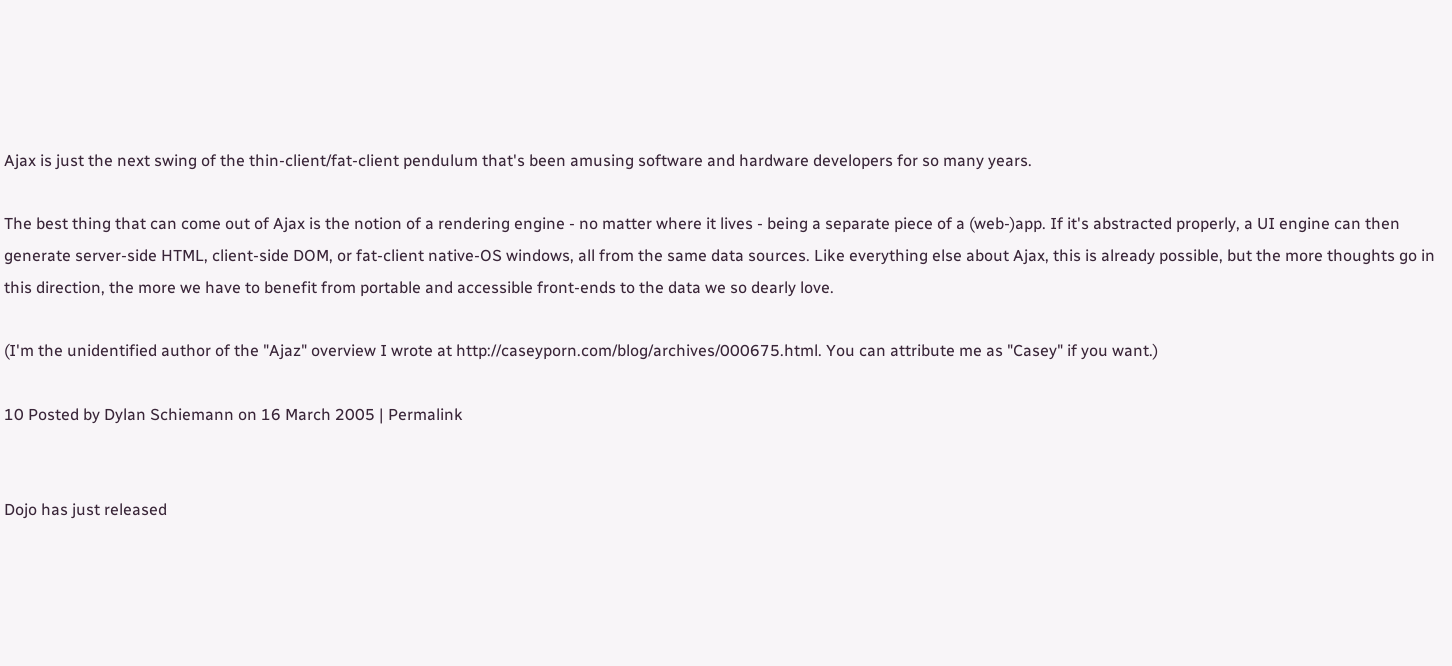Ajax is just the next swing of the thin-client/fat-client pendulum that's been amusing software and hardware developers for so many years.

The best thing that can come out of Ajax is the notion of a rendering engine - no matter where it lives - being a separate piece of a (web-)app. If it's abstracted properly, a UI engine can then generate server-side HTML, client-side DOM, or fat-client native-OS windows, all from the same data sources. Like everything else about Ajax, this is already possible, but the more thoughts go in this direction, the more we have to benefit from portable and accessible front-ends to the data we so dearly love.

(I'm the unidentified author of the "Ajaz" overview I wrote at http://caseyporn.com/blog/archives/000675.html. You can attribute me as "Casey" if you want.)

10 Posted by Dylan Schiemann on 16 March 2005 | Permalink


Dojo has just released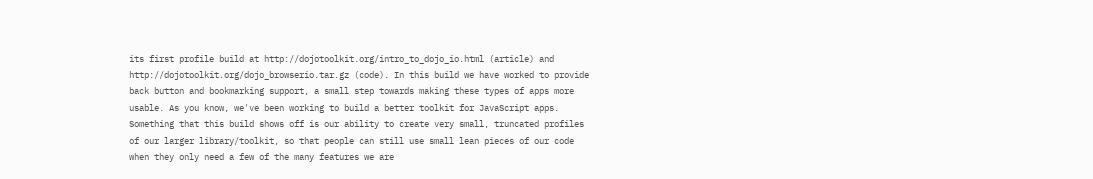its first profile build at http://dojotoolkit.org/intro_to_dojo_io.html (article) and http://dojotoolkit.org/dojo_browserio.tar.gz (code). In this build we have worked to provide back button and bookmarking support, a small step towards making these types of apps more usable. As you know, we've been working to build a better toolkit for JavaScript apps. Something that this build shows off is our ability to create very small, truncated profiles of our larger library/toolkit, so that people can still use small lean pieces of our code when they only need a few of the many features we are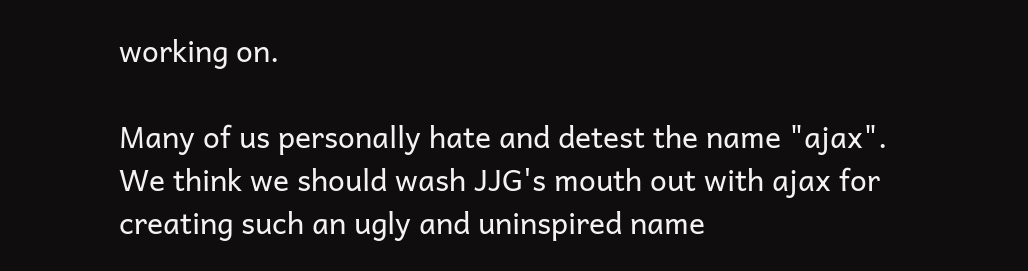working on.

Many of us personally hate and detest the name "ajax". We think we should wash JJG's mouth out with ajax for creating such an ugly and uninspired name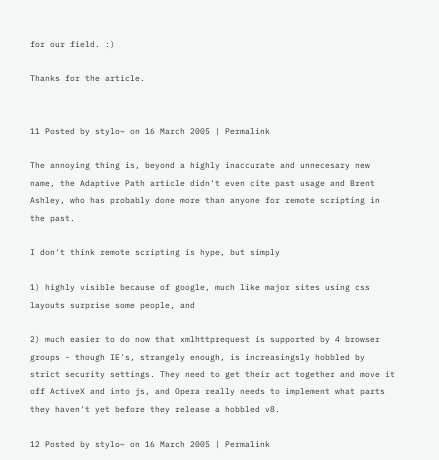for our field. :)

Thanks for the article.


11 Posted by stylo~ on 16 March 2005 | Permalink

The annoying thing is, beyond a highly inaccurate and unnecesary new name, the Adaptive Path article didn't even cite past usage and Brent Ashley, who has probably done more than anyone for remote scripting in the past.

I don't think remote scripting is hype, but simply

1) highly visible because of google, much like major sites using css layouts surprise some people, and

2) much easier to do now that xmlhttprequest is supported by 4 browser groups - though IE's, strangely enough, is increasingsly hobbled by strict security settings. They need to get their act together and move it off ActiveX and into js, and Opera really needs to implement what parts they haven't yet before they release a hobbled v8.

12 Posted by stylo~ on 16 March 2005 | Permalink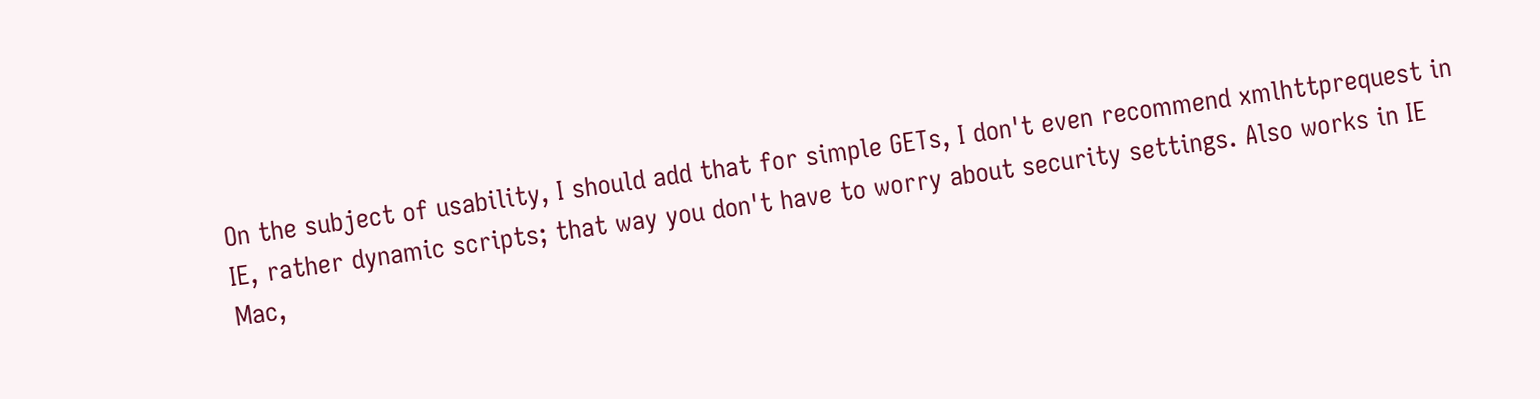On the subject of usability, I should add that for simple GETs, I don't even recommend xmlhttprequest in IE, rather dynamic scripts; that way you don't have to worry about security settings. Also works in IE Mac,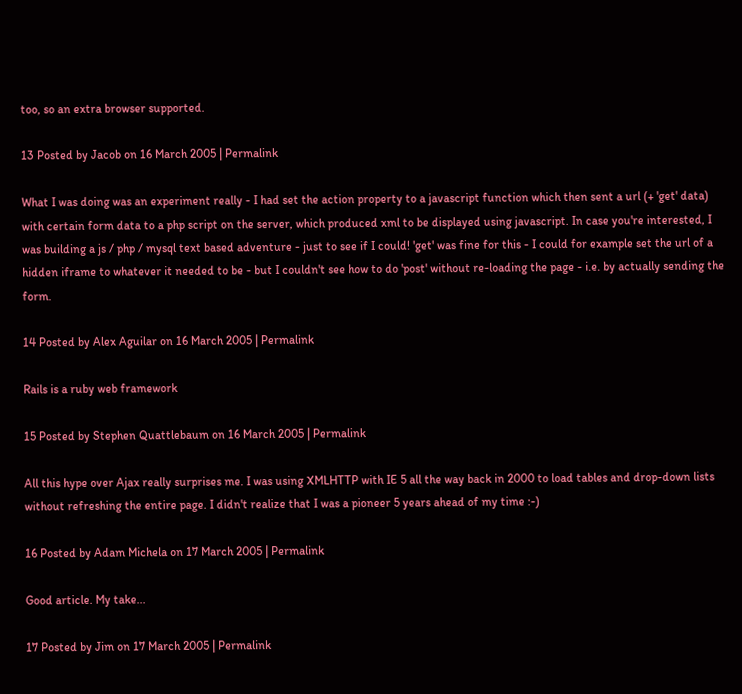too, so an extra browser supported.

13 Posted by Jacob on 16 March 2005 | Permalink

What I was doing was an experiment really - I had set the action property to a javascript function which then sent a url (+ 'get' data) with certain form data to a php script on the server, which produced xml to be displayed using javascript. In case you're interested, I was building a js / php / mysql text based adventure - just to see if I could! 'get' was fine for this - I could for example set the url of a hidden iframe to whatever it needed to be - but I couldn't see how to do 'post' without re-loading the page - i.e. by actually sending the form.

14 Posted by Alex Aguilar on 16 March 2005 | Permalink

Rails is a ruby web framework

15 Posted by Stephen Quattlebaum on 16 March 2005 | Permalink

All this hype over Ajax really surprises me. I was using XMLHTTP with IE 5 all the way back in 2000 to load tables and drop-down lists without refreshing the entire page. I didn't realize that I was a pioneer 5 years ahead of my time :-)

16 Posted by Adam Michela on 17 March 2005 | Permalink

Good article. My take...

17 Posted by Jim on 17 March 2005 | Permalink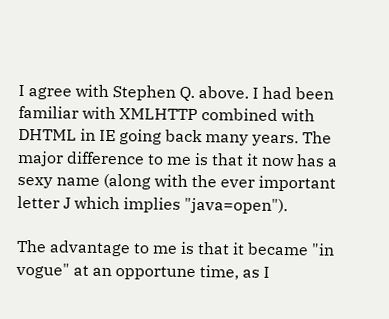I agree with Stephen Q. above. I had been familiar with XMLHTTP combined with DHTML in IE going back many years. The major difference to me is that it now has a sexy name (along with the ever important letter J which implies "java=open").

The advantage to me is that it became "in vogue" at an opportune time, as I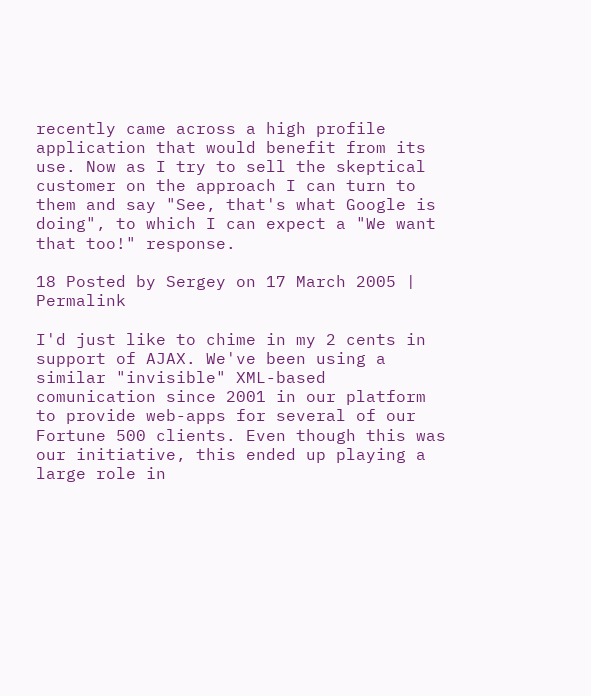recently came across a high profile application that would benefit from its use. Now as I try to sell the skeptical customer on the approach I can turn to them and say "See, that's what Google is doing", to which I can expect a "We want that too!" response.

18 Posted by Sergey on 17 March 2005 | Permalink

I'd just like to chime in my 2 cents in support of AJAX. We've been using a similar "invisible" XML-based comunication since 2001 in our platform to provide web-apps for several of our Fortune 500 clients. Even though this was our initiative, this ended up playing a large role in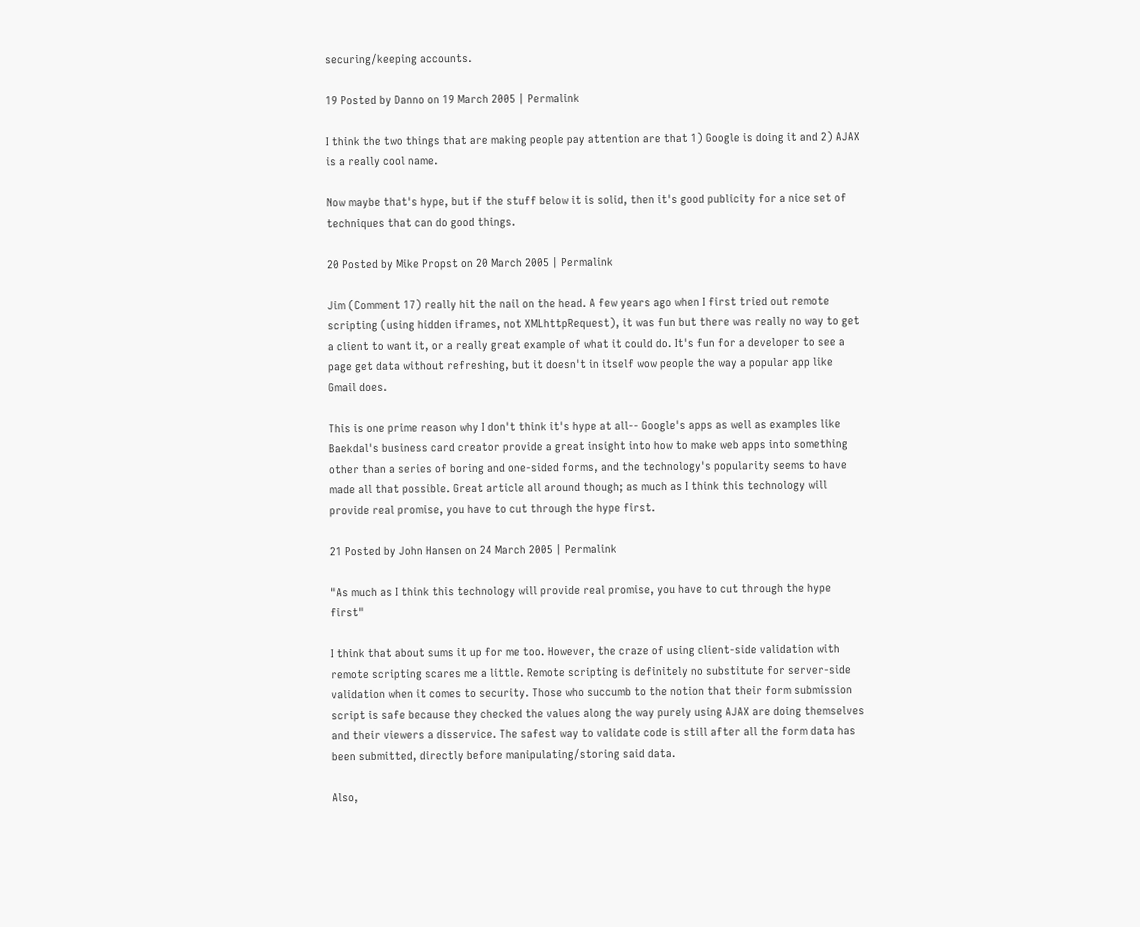securing/keeping accounts.

19 Posted by Danno on 19 March 2005 | Permalink

I think the two things that are making people pay attention are that 1) Google is doing it and 2) AJAX is a really cool name.

Now maybe that's hype, but if the stuff below it is solid, then it's good publicity for a nice set of techniques that can do good things.

20 Posted by Mike Propst on 20 March 2005 | Permalink

Jim (Comment 17) really hit the nail on the head. A few years ago when I first tried out remote scripting (using hidden iframes, not XMLhttpRequest), it was fun but there was really no way to get a client to want it, or a really great example of what it could do. It's fun for a developer to see a page get data without refreshing, but it doesn't in itself wow people the way a popular app like Gmail does.

This is one prime reason why I don't think it's hype at all-- Google's apps as well as examples like Baekdal's business card creator provide a great insight into how to make web apps into something other than a series of boring and one-sided forms, and the technology's popularity seems to have made all that possible. Great article all around though; as much as I think this technology will provide real promise, you have to cut through the hype first.

21 Posted by John Hansen on 24 March 2005 | Permalink

"As much as I think this technology will provide real promise, you have to cut through the hype first"

I think that about sums it up for me too. However, the craze of using client-side validation with remote scripting scares me a little. Remote scripting is definitely no substitute for server-side validation when it comes to security. Those who succumb to the notion that their form submission script is safe because they checked the values along the way purely using AJAX are doing themselves and their viewers a disservice. The safest way to validate code is still after all the form data has been submitted, directly before manipulating/storing said data.

Also,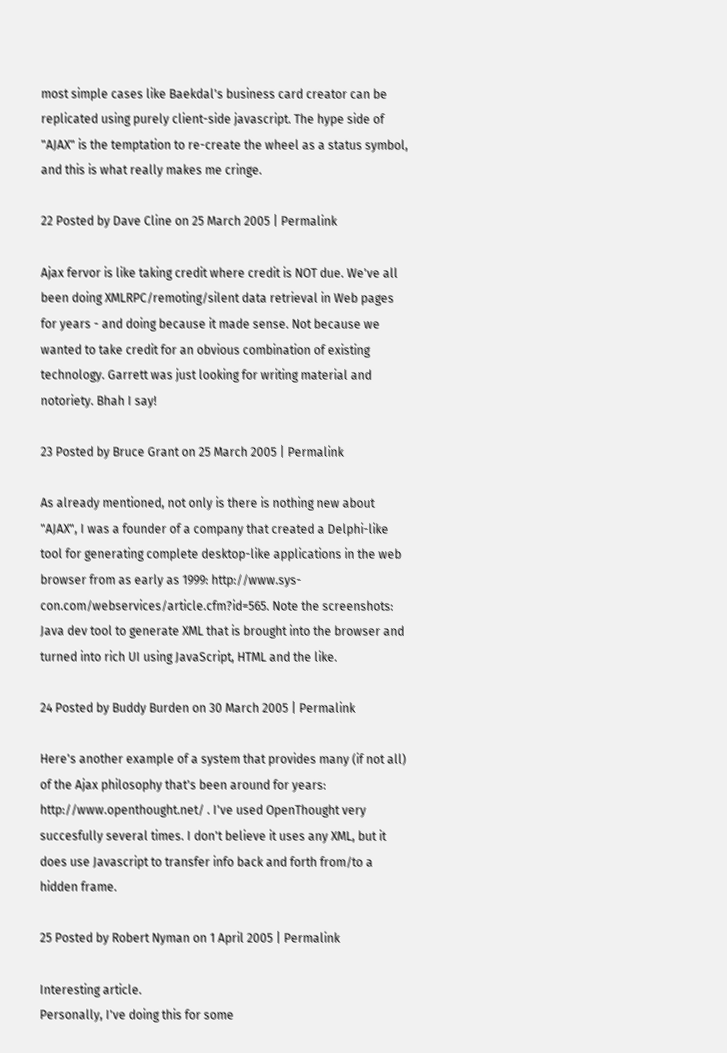most simple cases like Baekdal's business card creator can be replicated using purely client-side javascript. The hype side of "AJAX" is the temptation to re-create the wheel as a status symbol, and this is what really makes me cringe.

22 Posted by Dave Cline on 25 March 2005 | Permalink

Ajax fervor is like taking credit where credit is NOT due. We've all been doing XMLRPC/remoting/silent data retrieval in Web pages for years - and doing because it made sense. Not because we wanted to take credit for an obvious combination of existing technology. Garrett was just looking for writing material and notoriety. Bhah I say!

23 Posted by Bruce Grant on 25 March 2005 | Permalink

As already mentioned, not only is there is nothing new about "AJAX", I was a founder of a company that created a Delphi-like tool for generating complete desktop-like applications in the web browser from as early as 1999: http://www.sys-con.com/webservices/article.cfm?id=565. Note the screenshots: Java dev tool to generate XML that is brought into the browser and turned into rich UI using JavaScript, HTML and the like.

24 Posted by Buddy Burden on 30 March 2005 | Permalink

Here's another example of a system that provides many (if not all) of the Ajax philosophy that's been around for years: http://www.openthought.net/ . I've used OpenThought very succesfully several times. I don't believe it uses any XML, but it does use Javascript to transfer info back and forth from/to a hidden frame.

25 Posted by Robert Nyman on 1 April 2005 | Permalink

Interesting article.
Personally, I've doing this for some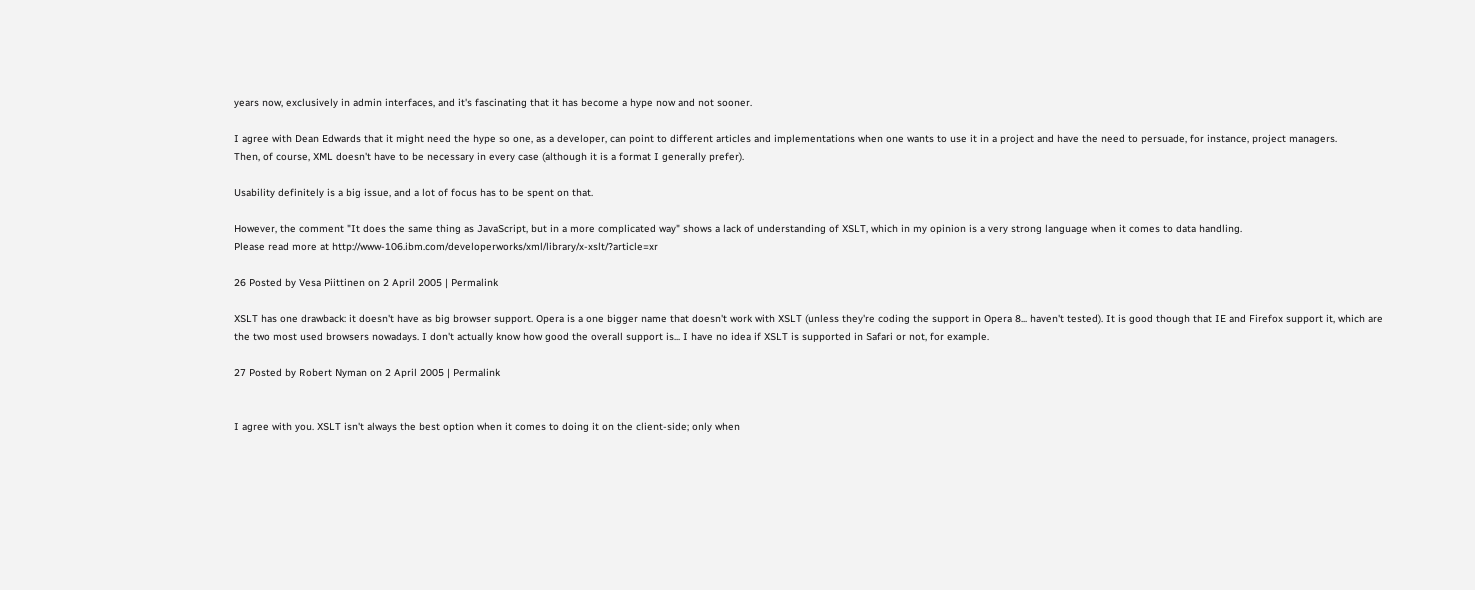years now, exclusively in admin interfaces, and it's fascinating that it has become a hype now and not sooner.

I agree with Dean Edwards that it might need the hype so one, as a developer, can point to different articles and implementations when one wants to use it in a project and have the need to persuade, for instance, project managers.
Then, of course, XML doesn't have to be necessary in every case (although it is a format I generally prefer).

Usability definitely is a big issue, and a lot of focus has to be spent on that.

However, the comment "It does the same thing as JavaScript, but in a more complicated way" shows a lack of understanding of XSLT, which in my opinion is a very strong language when it comes to data handling.
Please read more at http://www-106.ibm.com/developerworks/xml/library/x-xslt/?article=xr

26 Posted by Vesa Piittinen on 2 April 2005 | Permalink

XSLT has one drawback: it doesn't have as big browser support. Opera is a one bigger name that doesn't work with XSLT (unless they're coding the support in Opera 8... haven't tested). It is good though that IE and Firefox support it, which are the two most used browsers nowadays. I don't actually know how good the overall support is... I have no idea if XSLT is supported in Safari or not, for example.

27 Posted by Robert Nyman on 2 April 2005 | Permalink


I agree with you. XSLT isn't always the best option when it comes to doing it on the client-side; only when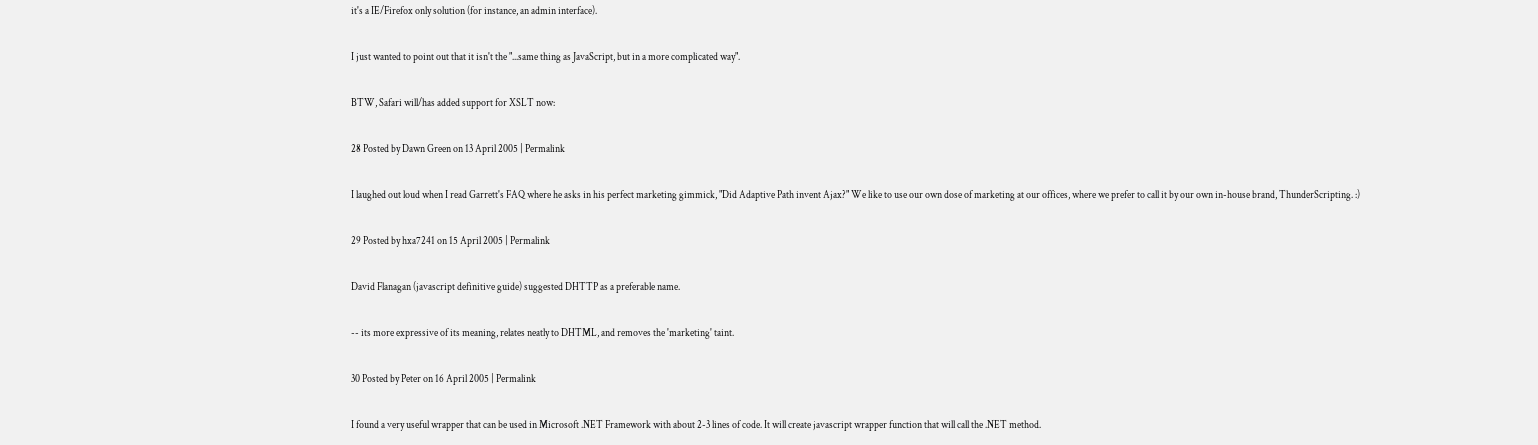it's a IE/Firefox only solution (for instance, an admin interface).

I just wanted to point out that it isn't the "...same thing as JavaScript, but in a more complicated way".

BTW, Safari will/has added support for XSLT now:

28 Posted by Dawn Green on 13 April 2005 | Permalink

I laughed out loud when I read Garrett's FAQ where he asks in his perfect marketing gimmick, "Did Adaptive Path invent Ajax?" We like to use our own dose of marketing at our offices, where we prefer to call it by our own in-house brand, ThunderScripting. :)

29 Posted by hxa7241 on 15 April 2005 | Permalink

David Flanagan (javascript definitive guide) suggested DHTTP as a preferable name.

-- its more expressive of its meaning, relates neatly to DHTML, and removes the 'marketing' taint.

30 Posted by Peter on 16 April 2005 | Permalink

I found a very useful wrapper that can be used in Microsoft .NET Framework with about 2-3 lines of code. It will create javascript wrapper function that will call the .NET method.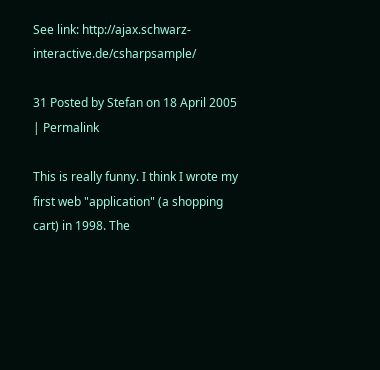See link: http://ajax.schwarz-interactive.de/csharpsample/

31 Posted by Stefan on 18 April 2005 | Permalink

This is really funny. I think I wrote my first web "application" (a shopping cart) in 1998. The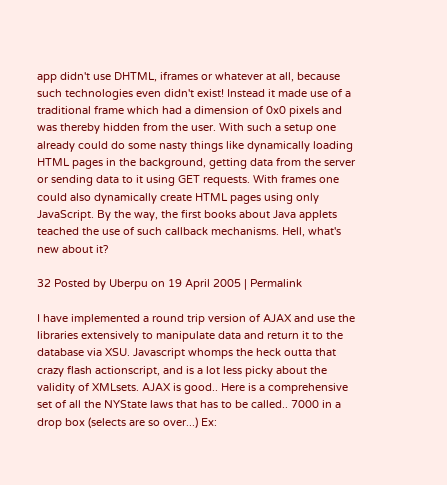app didn't use DHTML, iframes or whatever at all, because such technologies even didn't exist! Instead it made use of a traditional frame which had a dimension of 0x0 pixels and was thereby hidden from the user. With such a setup one already could do some nasty things like dynamically loading HTML pages in the background, getting data from the server or sending data to it using GET requests. With frames one could also dynamically create HTML pages using only JavaScript. By the way, the first books about Java applets teached the use of such callback mechanisms. Hell, what's new about it?

32 Posted by Uberpu on 19 April 2005 | Permalink

I have implemented a round trip version of AJAX and use the libraries extensively to manipulate data and return it to the database via XSU. Javascript whomps the heck outta that crazy flash actionscript, and is a lot less picky about the validity of XMLsets. AJAX is good.. Here is a comprehensive set of all the NYState laws that has to be called.. 7000 in a drop box (selects are so over...) Ex: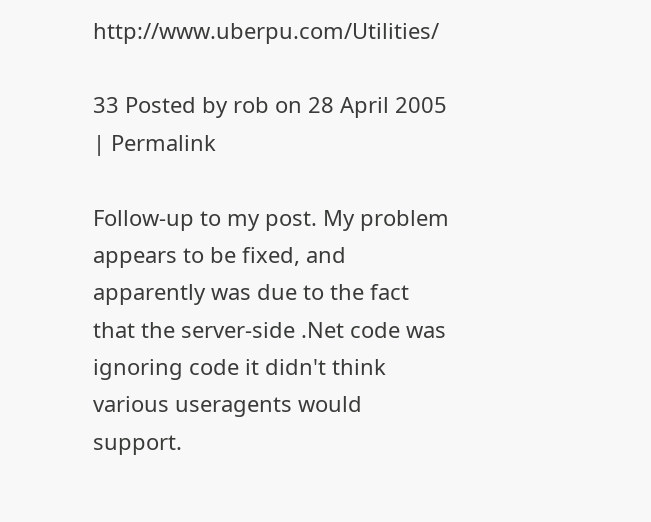http://www.uberpu.com/Utilities/

33 Posted by rob on 28 April 2005 | Permalink

Follow-up to my post. My problem appears to be fixed, and apparently was due to the fact that the server-side .Net code was ignoring code it didn't think various useragents would support.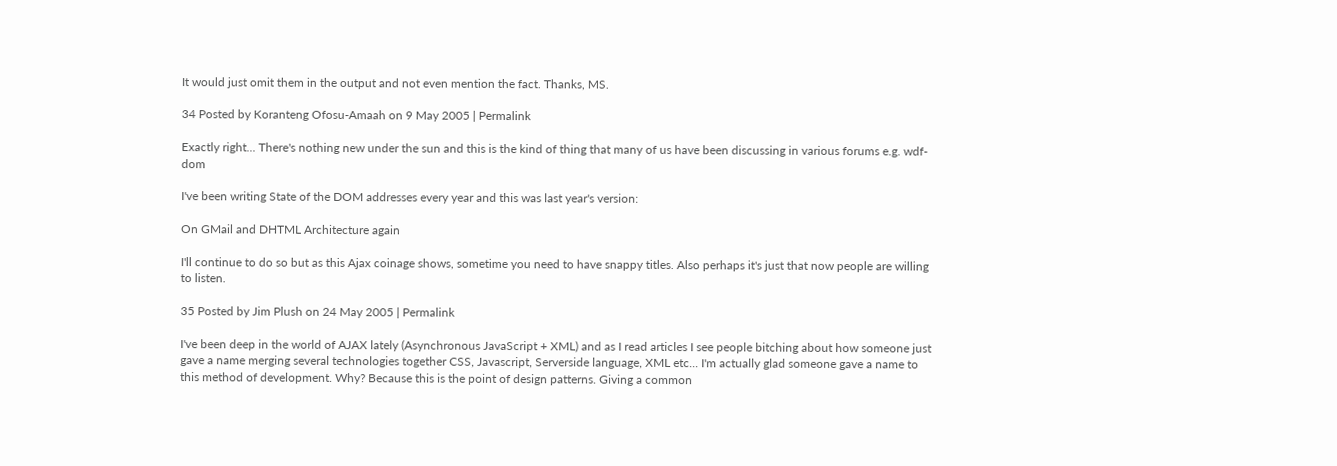It would just omit them in the output and not even mention the fact. Thanks, MS.

34 Posted by Koranteng Ofosu-Amaah on 9 May 2005 | Permalink

Exactly right... There's nothing new under the sun and this is the kind of thing that many of us have been discussing in various forums e.g. wdf-dom

I've been writing State of the DOM addresses every year and this was last year's version:

On GMail and DHTML Architecture again

I'll continue to do so but as this Ajax coinage shows, sometime you need to have snappy titles. Also perhaps it's just that now people are willing to listen.

35 Posted by Jim Plush on 24 May 2005 | Permalink

I've been deep in the world of AJAX lately (Asynchronous JavaScript + XML) and as I read articles I see people bitching about how someone just gave a name merging several technologies together CSS, Javascript, Serverside language, XML etc... I'm actually glad someone gave a name to this method of development. Why? Because this is the point of design patterns. Giving a common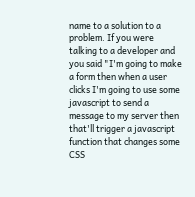name to a solution to a problem. If you were talking to a developer and you said "I'm going to make a form then when a user clicks I'm going to use some javascript to send a message to my server then that'll trigger a javascript function that changes some CSS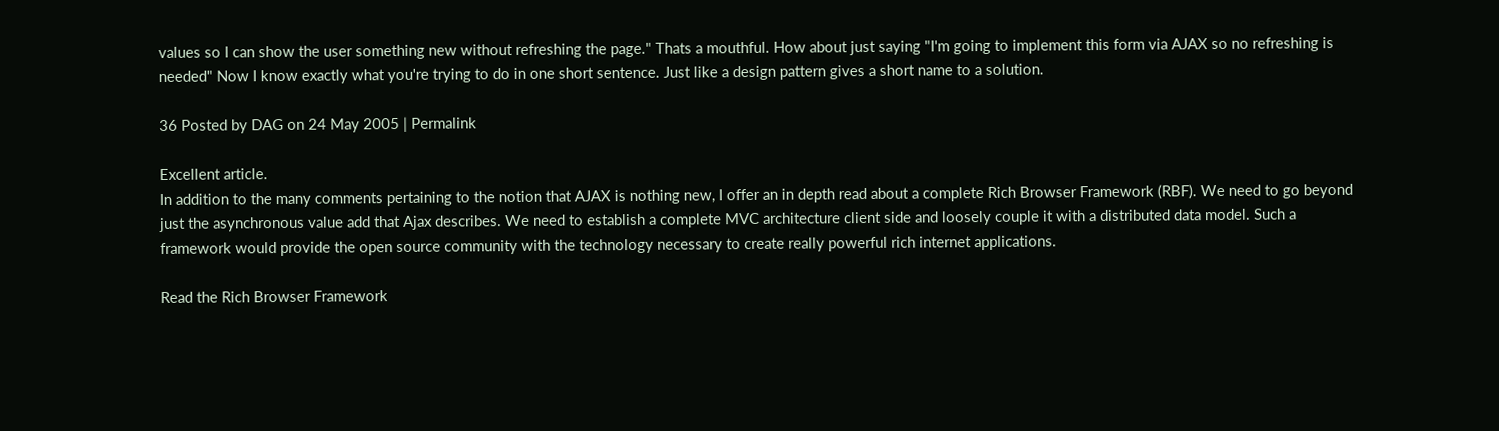values so I can show the user something new without refreshing the page." Thats a mouthful. How about just saying "I'm going to implement this form via AJAX so no refreshing is needed" Now I know exactly what you're trying to do in one short sentence. Just like a design pattern gives a short name to a solution.

36 Posted by DAG on 24 May 2005 | Permalink

Excellent article.
In addition to the many comments pertaining to the notion that AJAX is nothing new, I offer an in depth read about a complete Rich Browser Framework (RBF). We need to go beyond just the asynchronous value add that Ajax describes. We need to establish a complete MVC architecture client side and loosely couple it with a distributed data model. Such a framework would provide the open source community with the technology necessary to create really powerful rich internet applications.

Read the Rich Browser Framework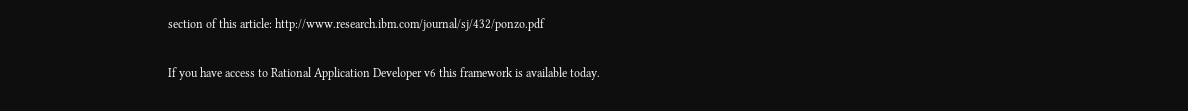section of this article: http://www.research.ibm.com/journal/sj/432/ponzo.pdf

If you have access to Rational Application Developer v6 this framework is available today.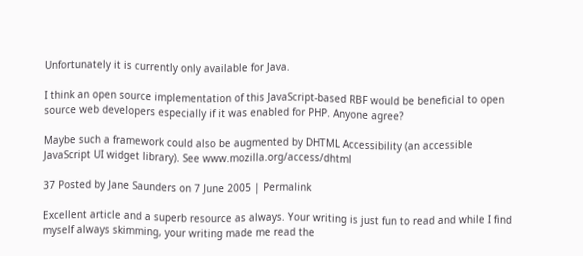Unfortunately it is currently only available for Java.

I think an open source implementation of this JavaScript-based RBF would be beneficial to open source web developers especially if it was enabled for PHP. Anyone agree?

Maybe such a framework could also be augmented by DHTML Accessibility (an accessible JavaScript UI widget library). See www.mozilla.org/access/dhtml

37 Posted by Jane Saunders on 7 June 2005 | Permalink

Excellent article and a superb resource as always. Your writing is just fun to read and while I find myself always skimming, your writing made me read the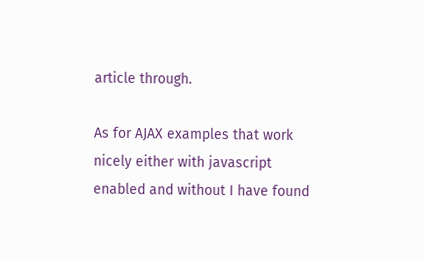article through.

As for AJAX examples that work nicely either with javascript enabled and without I have found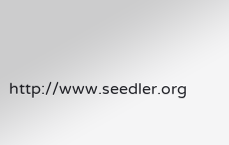http://www.seedler.org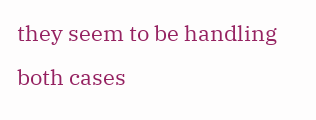they seem to be handling both cases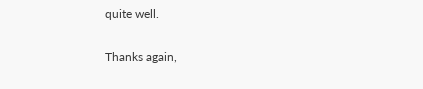quite well.

Thanks again,